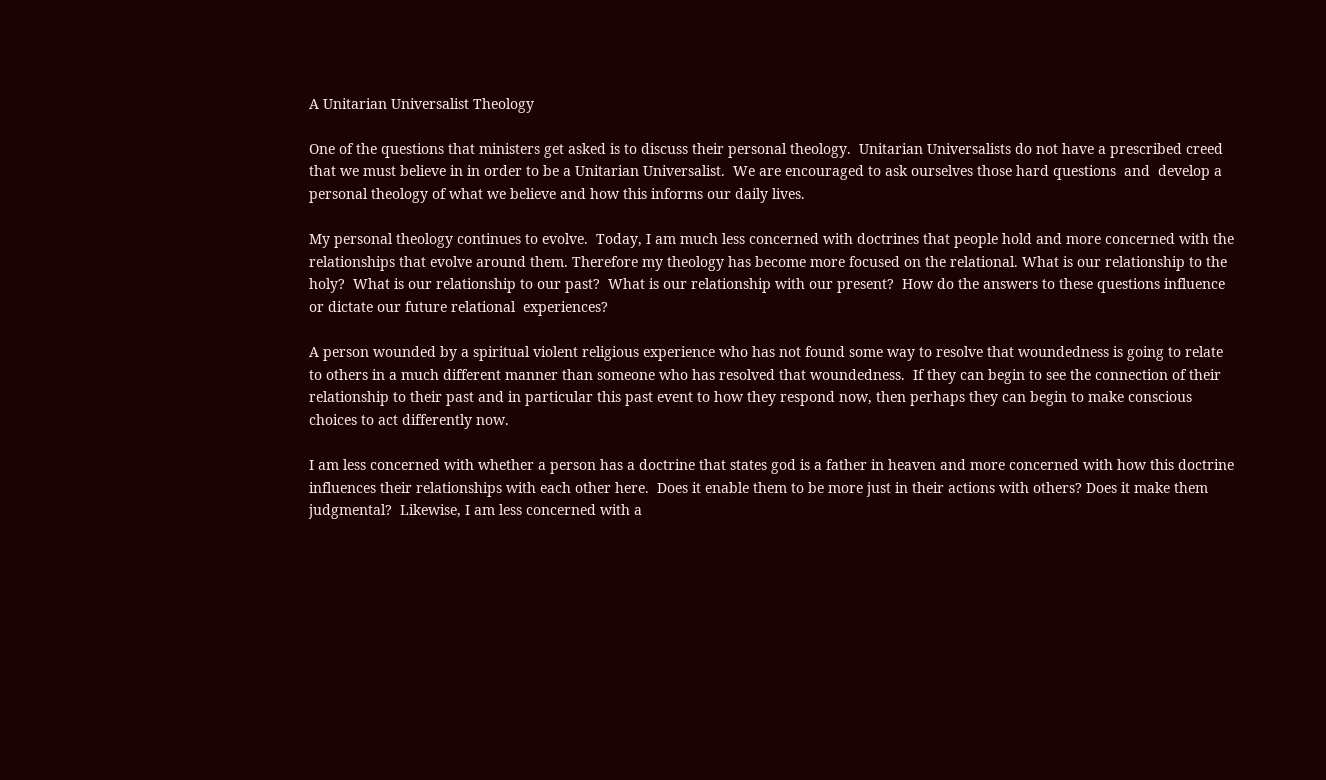A Unitarian Universalist Theology

One of the questions that ministers get asked is to discuss their personal theology.  Unitarian Universalists do not have a prescribed creed that we must believe in in order to be a Unitarian Universalist.  We are encouraged to ask ourselves those hard questions  and  develop a personal theology of what we believe and how this informs our daily lives.

My personal theology continues to evolve.  Today, I am much less concerned with doctrines that people hold and more concerned with the relationships that evolve around them. Therefore my theology has become more focused on the relational. What is our relationship to the holy?  What is our relationship to our past?  What is our relationship with our present?  How do the answers to these questions influence or dictate our future relational  experiences?

A person wounded by a spiritual violent religious experience who has not found some way to resolve that woundedness is going to relate to others in a much different manner than someone who has resolved that woundedness.  If they can begin to see the connection of their relationship to their past and in particular this past event to how they respond now, then perhaps they can begin to make conscious choices to act differently now.

I am less concerned with whether a person has a doctrine that states god is a father in heaven and more concerned with how this doctrine influences their relationships with each other here.  Does it enable them to be more just in their actions with others? Does it make them judgmental?  Likewise, I am less concerned with a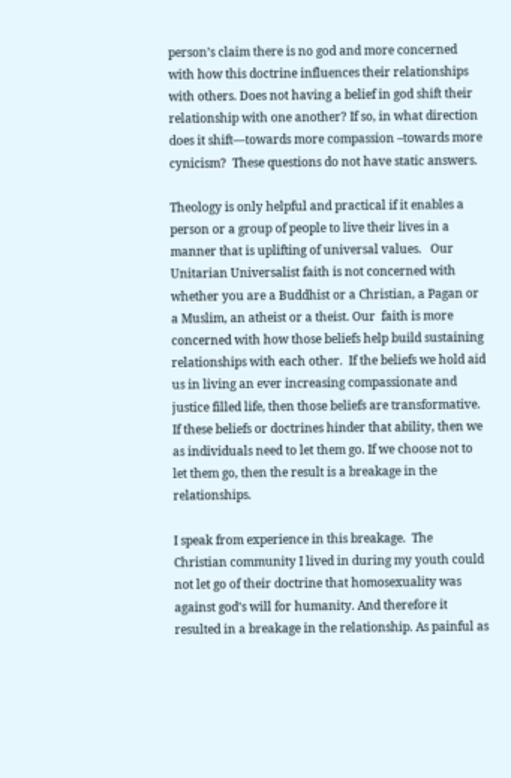person’s claim there is no god and more concerned with how this doctrine influences their relationships with others. Does not having a belief in god shift their relationship with one another? If so, in what direction does it shift—towards more compassion –towards more cynicism?  These questions do not have static answers.

Theology is only helpful and practical if it enables a person or a group of people to live their lives in a manner that is uplifting of universal values.   Our Unitarian Universalist faith is not concerned with whether you are a Buddhist or a Christian, a Pagan or a Muslim, an atheist or a theist. Our  faith is more concerned with how those beliefs help build sustaining relationships with each other.  If the beliefs we hold aid us in living an ever increasing compassionate and justice filled life, then those beliefs are transformative.  If these beliefs or doctrines hinder that ability, then we as individuals need to let them go. If we choose not to let them go, then the result is a breakage in the relationships.

I speak from experience in this breakage.  The Christian community I lived in during my youth could not let go of their doctrine that homosexuality was against god’s will for humanity. And therefore it resulted in a breakage in the relationship. As painful as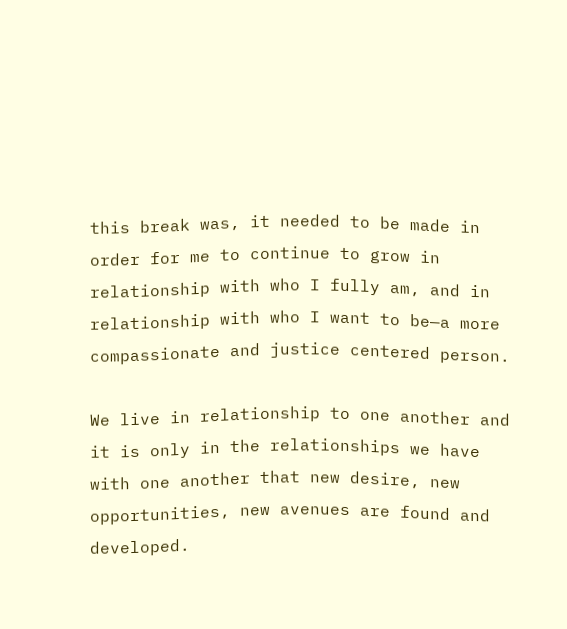this break was, it needed to be made in order for me to continue to grow in relationship with who I fully am, and in relationship with who I want to be—a more compassionate and justice centered person.

We live in relationship to one another and it is only in the relationships we have with one another that new desire, new opportunities, new avenues are found and developed.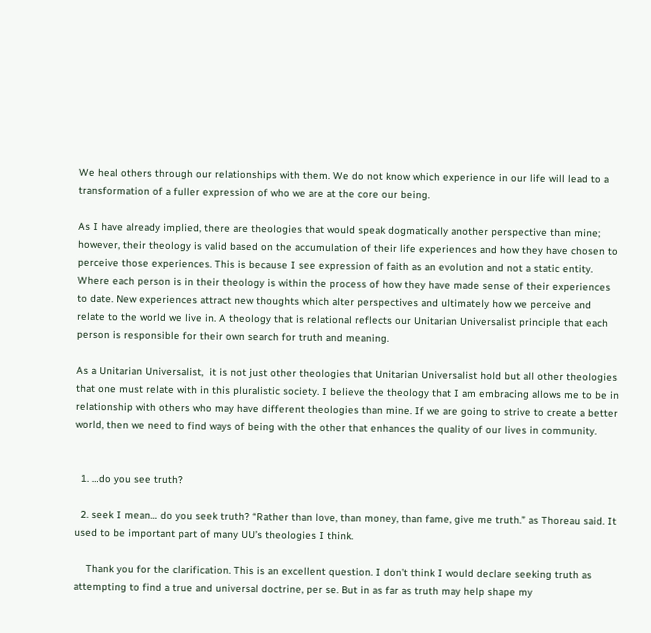We heal others through our relationships with them. We do not know which experience in our life will lead to a transformation of a fuller expression of who we are at the core our being.

As I have already implied, there are theologies that would speak dogmatically another perspective than mine; however, their theology is valid based on the accumulation of their life experiences and how they have chosen to perceive those experiences. This is because I see expression of faith as an evolution and not a static entity. Where each person is in their theology is within the process of how they have made sense of their experiences to date. New experiences attract new thoughts which alter perspectives and ultimately how we perceive and relate to the world we live in. A theology that is relational reflects our Unitarian Universalist principle that each person is responsible for their own search for truth and meaning.

As a Unitarian Universalist,  it is not just other theologies that Unitarian Universalist hold but all other theologies that one must relate with in this pluralistic society. I believe the theology that I am embracing allows me to be in relationship with others who may have different theologies than mine. If we are going to strive to create a better world, then we need to find ways of being with the other that enhances the quality of our lives in community.


  1. …do you see truth?

  2. seek I mean… do you seek truth? “Rather than love, than money, than fame, give me truth.” as Thoreau said. It used to be important part of many UU’s theologies I think.

    Thank you for the clarification. This is an excellent question. I don’t think I would declare seeking truth as attempting to find a true and universal doctrine, per se. But in as far as truth may help shape my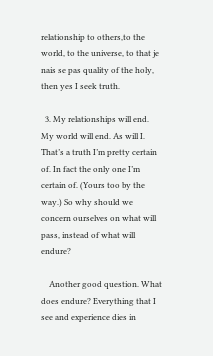relationship to others,to the world, to the universe, to that je nais se pas quality of the holy, then yes I seek truth.

  3. My relationships will end. My world will end. As will I. That’s a truth I’m pretty certain of. In fact the only one I’m certain of. (Yours too by the way.) So why should we concern ourselves on what will pass, instead of what will endure?

    Another good question. What does endure? Everything that I see and experience dies in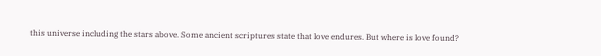this universe including the stars above. Some ancient scriptures state that love endures. But where is love found?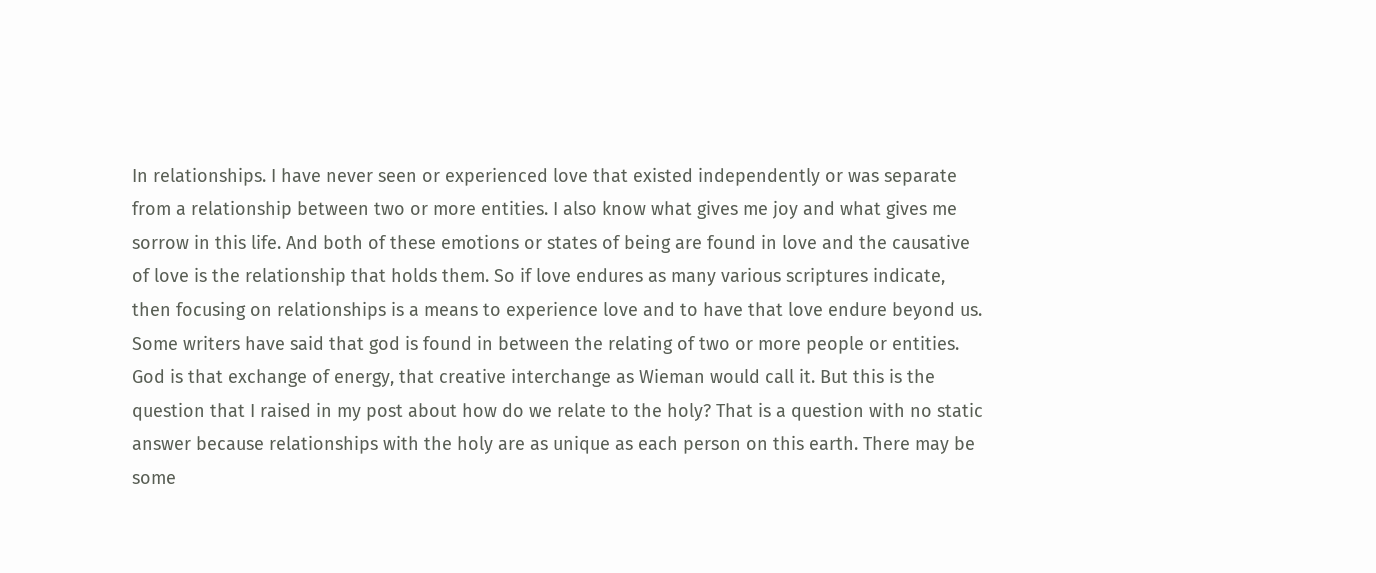In relationships. I have never seen or experienced love that existed independently or was separate from a relationship between two or more entities. I also know what gives me joy and what gives me sorrow in this life. And both of these emotions or states of being are found in love and the causative of love is the relationship that holds them. So if love endures as many various scriptures indicate, then focusing on relationships is a means to experience love and to have that love endure beyond us. Some writers have said that god is found in between the relating of two or more people or entities. God is that exchange of energy, that creative interchange as Wieman would call it. But this is the question that I raised in my post about how do we relate to the holy? That is a question with no static answer because relationships with the holy are as unique as each person on this earth. There may be some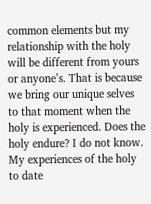common elements but my relationship with the holy will be different from yours or anyone’s. That is because we bring our unique selves to that moment when the holy is experienced. Does the holy endure? I do not know. My experiences of the holy to date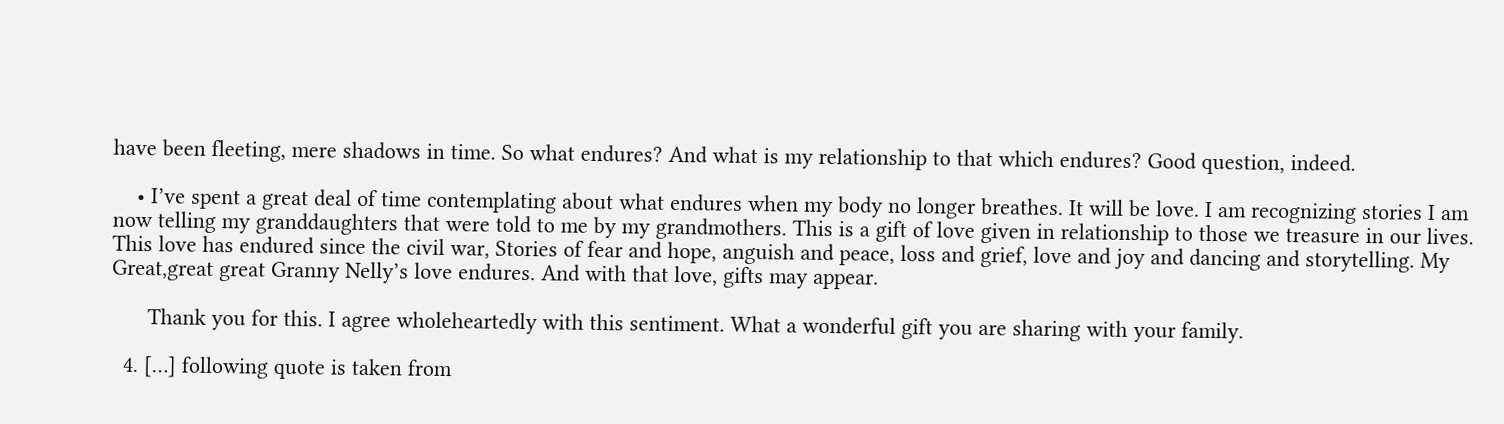have been fleeting, mere shadows in time. So what endures? And what is my relationship to that which endures? Good question, indeed.

    • I’ve spent a great deal of time contemplating about what endures when my body no longer breathes. It will be love. I am recognizing stories I am now telling my granddaughters that were told to me by my grandmothers. This is a gift of love given in relationship to those we treasure in our lives. This love has endured since the civil war, Stories of fear and hope, anguish and peace, loss and grief, love and joy and dancing and storytelling. My Great,great great Granny Nelly’s love endures. And with that love, gifts may appear.

      Thank you for this. I agree wholeheartedly with this sentiment. What a wonderful gift you are sharing with your family.

  4. […] following quote is taken from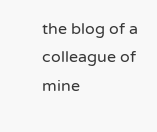the blog of a colleague of mine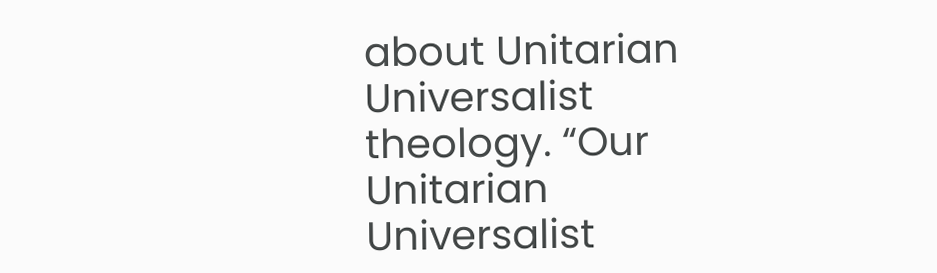about Unitarian Universalist theology. “Our Unitarian Universalist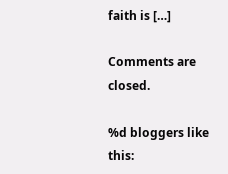faith is […]

Comments are closed.

%d bloggers like this: